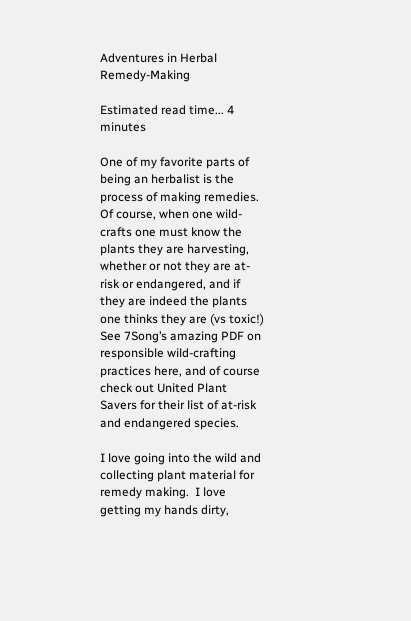Adventures in Herbal Remedy-Making

Estimated read time... 4 minutes

One of my favorite parts of being an herbalist is the process of making remedies.  Of course, when one wild-crafts one must know the plants they are harvesting, whether or not they are at-risk or endangered, and if they are indeed the plants one thinks they are (vs toxic!)  See 7Song’s amazing PDF on responsible wild-crafting practices here, and of course check out United Plant Savers for their list of at-risk and endangered species.

I love going into the wild and collecting plant material for remedy making.  I love getting my hands dirty,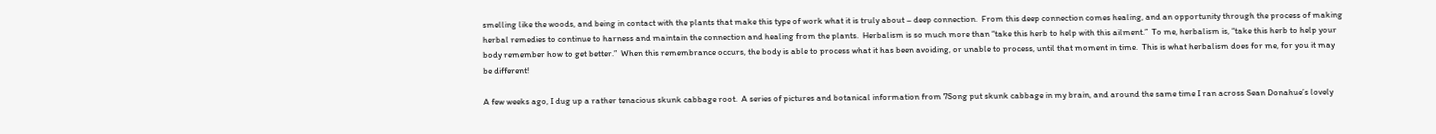smelling like the woods, and being in contact with the plants that make this type of work what it is truly about – deep connection.  From this deep connection comes healing, and an opportunity through the process of making herbal remedies to continue to harness and maintain the connection and healing from the plants.  Herbalism is so much more than “take this herb to help with this ailment.”  To me, herbalism is, “take this herb to help your body remember how to get better.”  When this remembrance occurs, the body is able to process what it has been avoiding, or unable to process, until that moment in time.  This is what herbalism does for me, for you it may be different!

A few weeks ago, I dug up a rather tenacious skunk cabbage root.  A series of pictures and botanical information from 7Song put skunk cabbage in my brain, and around the same time I ran across Sean Donahue’s lovely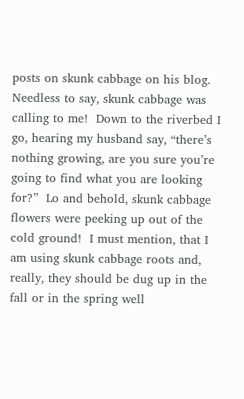posts on skunk cabbage on his blog.  Needless to say, skunk cabbage was calling to me!  Down to the riverbed I go, hearing my husband say, “there’s nothing growing, are you sure you’re going to find what you are looking for?”  Lo and behold, skunk cabbage flowers were peeking up out of the cold ground!  I must mention, that I am using skunk cabbage roots and, really, they should be dug up in the fall or in the spring well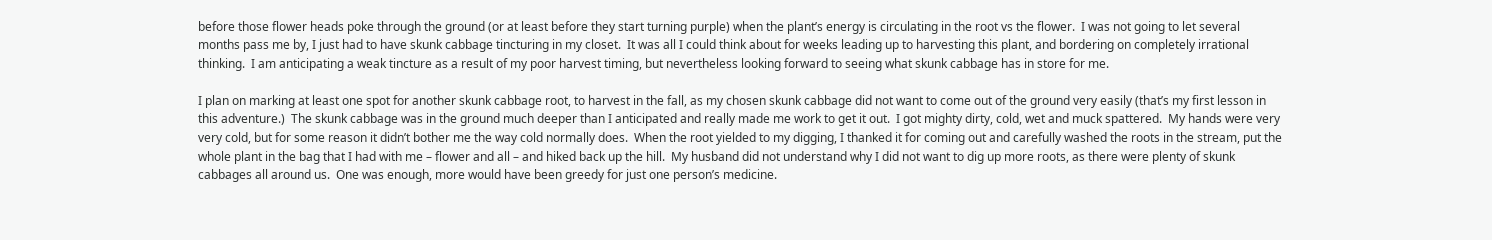before those flower heads poke through the ground (or at least before they start turning purple) when the plant’s energy is circulating in the root vs the flower.  I was not going to let several months pass me by, I just had to have skunk cabbage tincturing in my closet.  It was all I could think about for weeks leading up to harvesting this plant, and bordering on completely irrational thinking.  I am anticipating a weak tincture as a result of my poor harvest timing, but nevertheless looking forward to seeing what skunk cabbage has in store for me.

I plan on marking at least one spot for another skunk cabbage root, to harvest in the fall, as my chosen skunk cabbage did not want to come out of the ground very easily (that’s my first lesson in this adventure.)  The skunk cabbage was in the ground much deeper than I anticipated and really made me work to get it out.  I got mighty dirty, cold, wet and muck spattered.  My hands were very very cold, but for some reason it didn’t bother me the way cold normally does.  When the root yielded to my digging, I thanked it for coming out and carefully washed the roots in the stream, put the whole plant in the bag that I had with me – flower and all – and hiked back up the hill.  My husband did not understand why I did not want to dig up more roots, as there were plenty of skunk cabbages all around us.  One was enough, more would have been greedy for just one person’s medicine.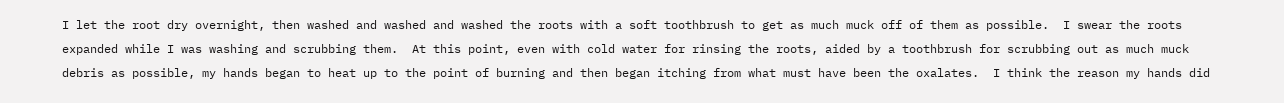I let the root dry overnight, then washed and washed and washed the roots with a soft toothbrush to get as much muck off of them as possible.  I swear the roots expanded while I was washing and scrubbing them.  At this point, even with cold water for rinsing the roots, aided by a toothbrush for scrubbing out as much muck debris as possible, my hands began to heat up to the point of burning and then began itching from what must have been the oxalates.  I think the reason my hands did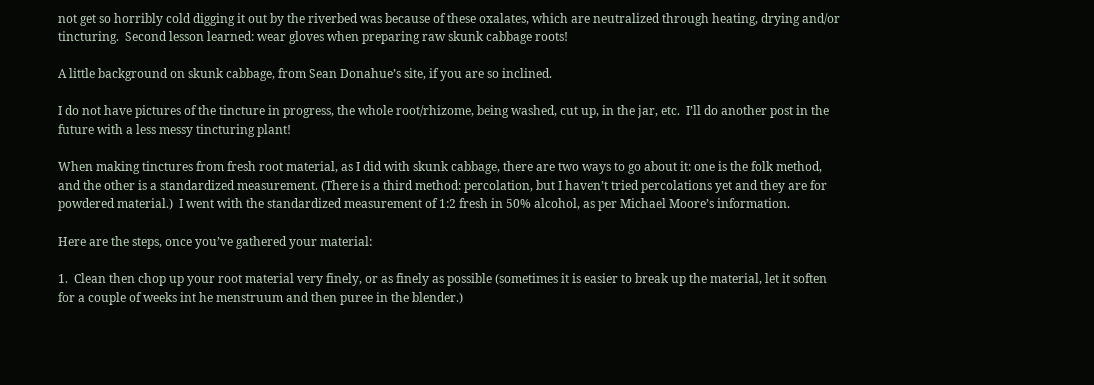not get so horribly cold digging it out by the riverbed was because of these oxalates, which are neutralized through heating, drying and/or tincturing.  Second lesson learned: wear gloves when preparing raw skunk cabbage roots!

A little background on skunk cabbage, from Sean Donahue’s site, if you are so inclined.

I do not have pictures of the tincture in progress, the whole root/rhizome, being washed, cut up, in the jar, etc.  I’ll do another post in the future with a less messy tincturing plant!

When making tinctures from fresh root material, as I did with skunk cabbage, there are two ways to go about it: one is the folk method, and the other is a standardized measurement. (There is a third method: percolation, but I haven’t tried percolations yet and they are for powdered material.)  I went with the standardized measurement of 1:2 fresh in 50% alcohol, as per Michael Moore’s information.

Here are the steps, once you’ve gathered your material:

1.  Clean then chop up your root material very finely, or as finely as possible (sometimes it is easier to break up the material, let it soften for a couple of weeks int he menstruum and then puree in the blender.)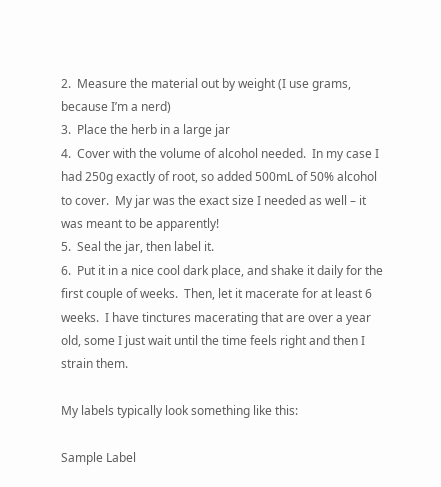2.  Measure the material out by weight (I use grams, because I’m a nerd)
3.  Place the herb in a large jar
4.  Cover with the volume of alcohol needed.  In my case I had 250g exactly of root, so added 500mL of 50% alcohol to cover.  My jar was the exact size I needed as well – it was meant to be apparently!
5.  Seal the jar, then label it.
6.  Put it in a nice cool dark place, and shake it daily for the first couple of weeks.  Then, let it macerate for at least 6 weeks.  I have tinctures macerating that are over a year old, some I just wait until the time feels right and then I strain them.

My labels typically look something like this:

Sample Label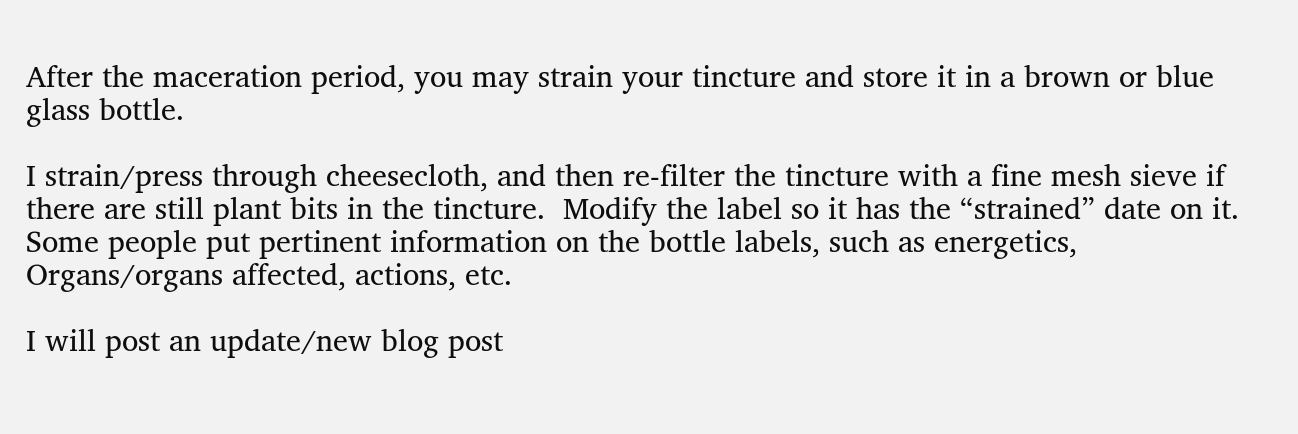After the maceration period, you may strain your tincture and store it in a brown or blue glass bottle.

I strain/press through cheesecloth, and then re-filter the tincture with a fine mesh sieve if there are still plant bits in the tincture.  Modify the label so it has the “strained” date on it.  Some people put pertinent information on the bottle labels, such as energetics, Organs/organs affected, actions, etc.

I will post an update/new blog post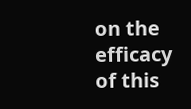on the efficacy of this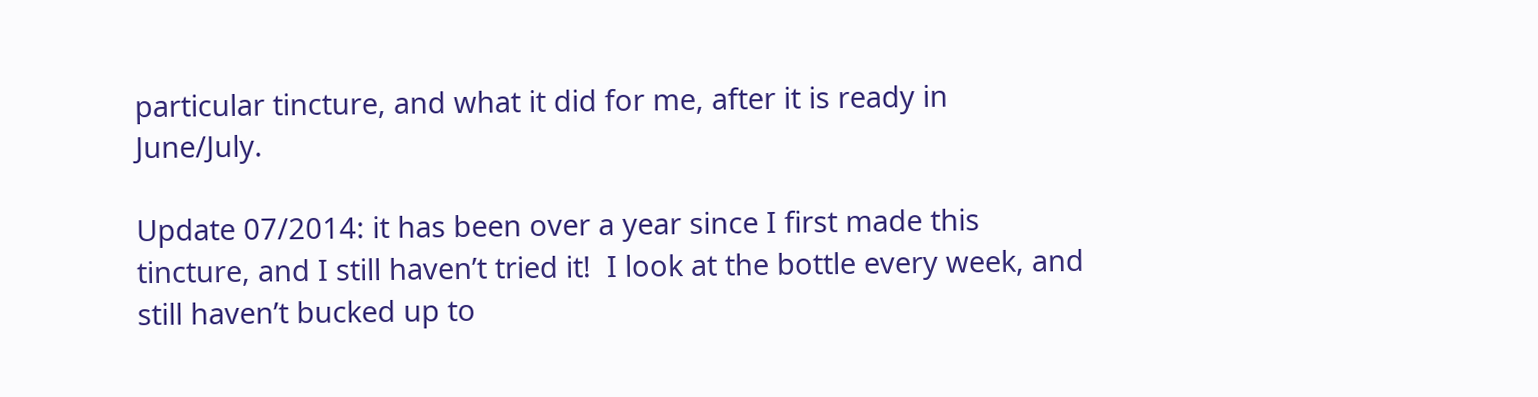particular tincture, and what it did for me, after it is ready in June/July.

Update 07/2014: it has been over a year since I first made this tincture, and I still haven’t tried it!  I look at the bottle every week, and still haven’t bucked up to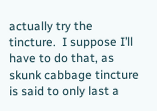actually try the tincture.  I suppose I’ll have to do that, as skunk cabbage tincture is said to only last a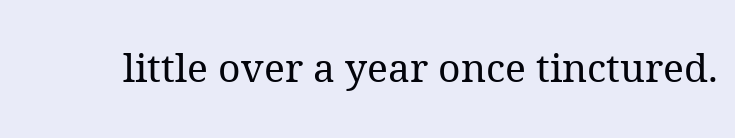little over a year once tinctured.